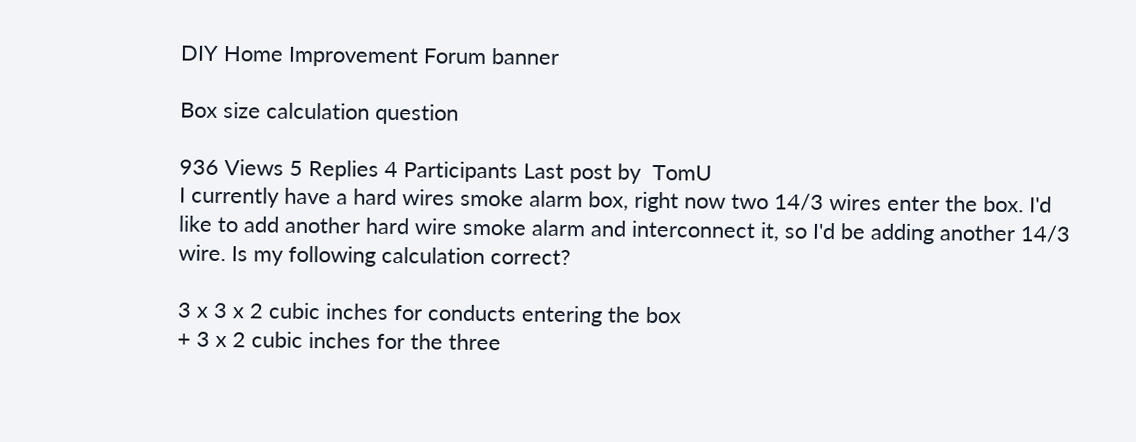DIY Home Improvement Forum banner

Box size calculation question

936 Views 5 Replies 4 Participants Last post by  TomU
I currently have a hard wires smoke alarm box, right now two 14/3 wires enter the box. I'd like to add another hard wire smoke alarm and interconnect it, so I'd be adding another 14/3 wire. Is my following calculation correct?

3 x 3 x 2 cubic inches for conducts entering the box
+ 3 x 2 cubic inches for the three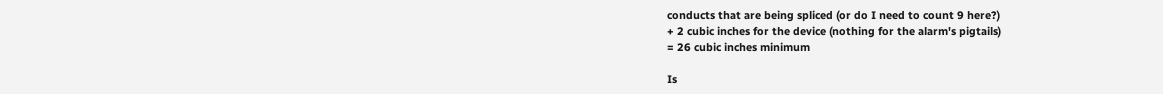conducts that are being spliced (or do I need to count 9 here?)
+ 2 cubic inches for the device (nothing for the alarm's pigtails)
= 26 cubic inches minimum

Is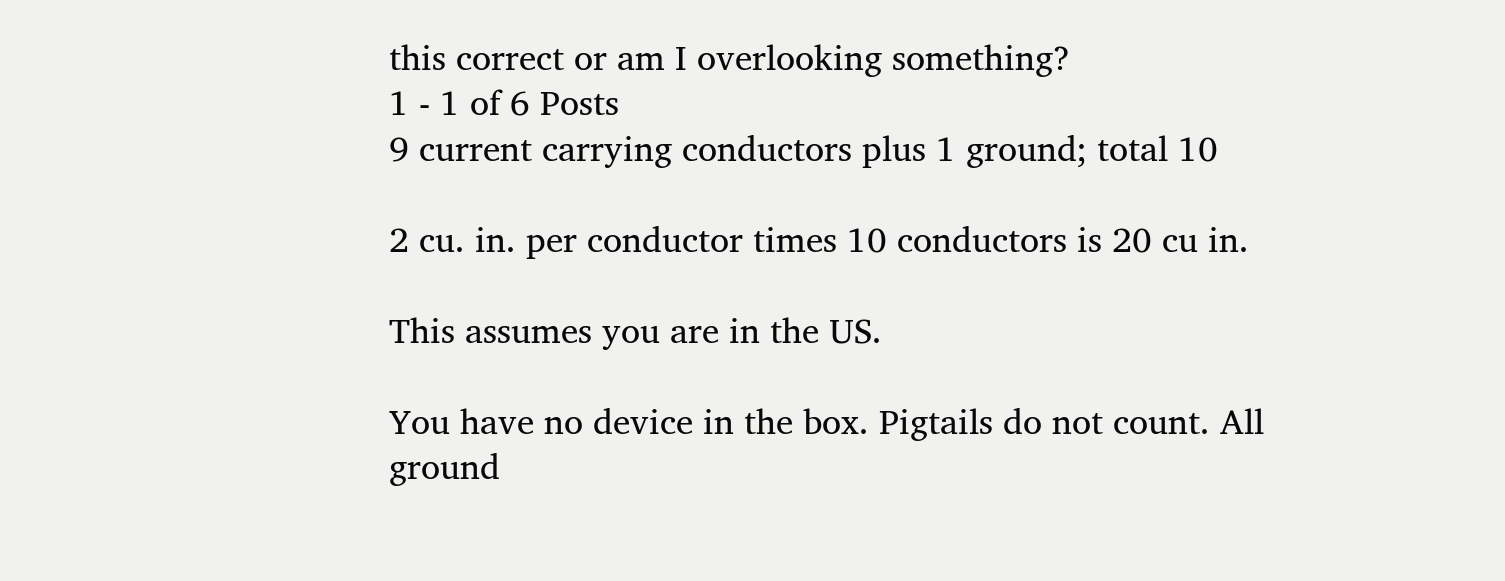this correct or am I overlooking something?
1 - 1 of 6 Posts
9 current carrying conductors plus 1 ground; total 10

2 cu. in. per conductor times 10 conductors is 20 cu in.

This assumes you are in the US.

You have no device in the box. Pigtails do not count. All ground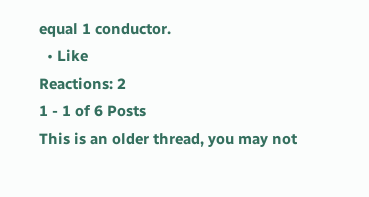equal 1 conductor.
  • Like
Reactions: 2
1 - 1 of 6 Posts
This is an older thread, you may not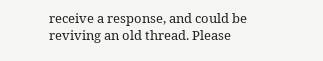receive a response, and could be reviving an old thread. Please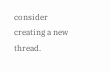consider creating a new thread.